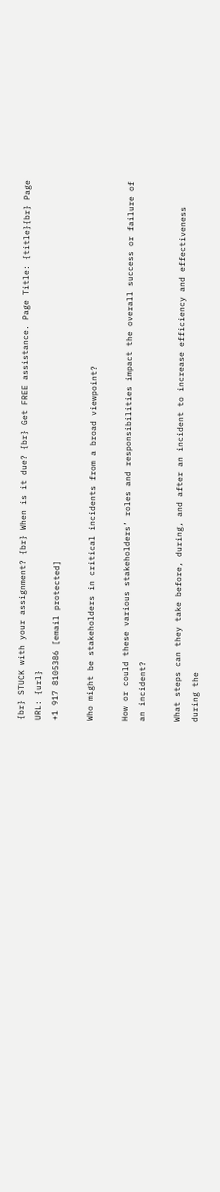{br} STUCK with your assignment? {br} When is it due? {br} Get FREE assistance. Page Title: {title}{br} Page URL: {url}
+1 917 8105386 [email protected]

Who might be stakeholders in critical incidents from a broad viewpoint?

How or could these various stakeholders’ roles and responsibilities impact the overall success or failure of an incident?

What steps can they take before, during, and after an incident to increase efficiency and effectiveness during the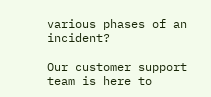various phases of an incident?

Our customer support team is here to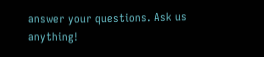answer your questions. Ask us anything!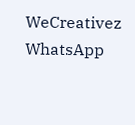WeCreativez WhatsApp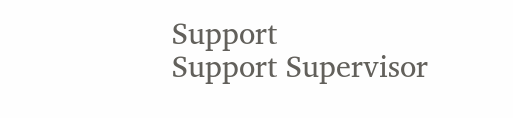Support
Support Supervisor